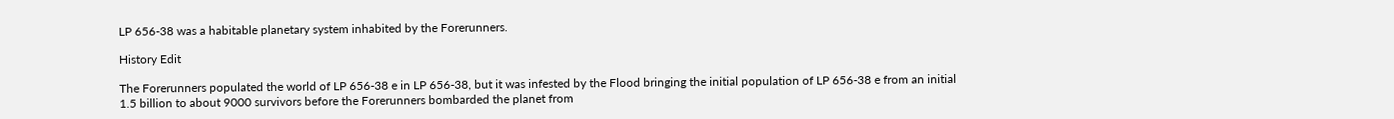LP 656-38 was a habitable planetary system inhabited by the Forerunners.

History Edit

The Forerunners populated the world of LP 656-38 e in LP 656-38, but it was infested by the Flood bringing the initial population of LP 656-38 e from an initial 1.5 billion to about 9000 survivors before the Forerunners bombarded the planet from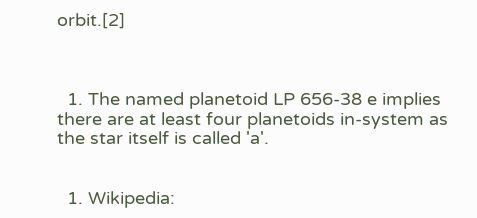orbit.[2]



  1. The named planetoid LP 656-38 e implies there are at least four planetoids in-system as the star itself is called 'a'.


  1. Wikipedia: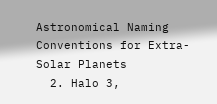Astronomical Naming Conventions for Extra-Solar Planets
  2. Halo 3,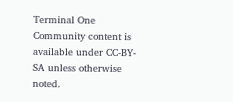Terminal One
Community content is available under CC-BY-SA unless otherwise noted.